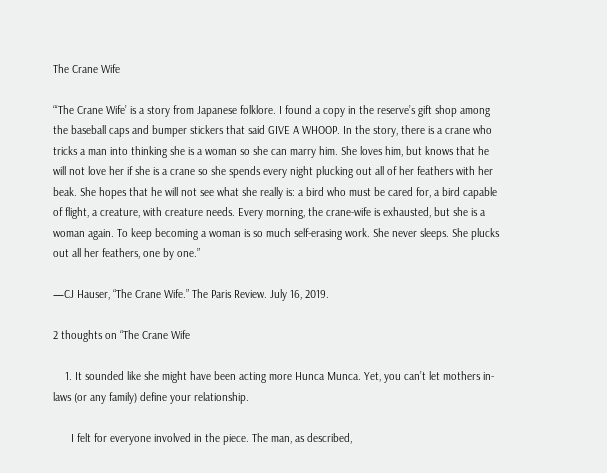The Crane Wife

“‘The Crane Wife’ is a story from Japanese folklore. I found a copy in the reserve’s gift shop among the baseball caps and bumper stickers that said GIVE A WHOOP. In the story, there is a crane who tricks a man into thinking she is a woman so she can marry him. She loves him, but knows that he will not love her if she is a crane so she spends every night plucking out all of her feathers with her beak. She hopes that he will not see what she really is: a bird who must be cared for, a bird capable of flight, a creature, with creature needs. Every morning, the crane-wife is exhausted, but she is a woman again. To keep becoming a woman is so much self-erasing work. She never sleeps. She plucks out all her feathers, one by one.”

—CJ Hauser, “The Crane Wife.” The Paris Review. July 16, 2019.

2 thoughts on “The Crane Wife

    1. It sounded like she might have been acting more Hunca Munca. Yet, you can’t let mothers in-laws (or any family) define your relationship.

      I felt for everyone involved in the piece. The man, as described,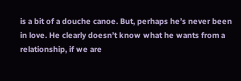is a bit of a douche canoe. But, perhaps he’s never been in love. He clearly doesn’t know what he wants from a relationship, if we are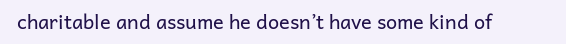charitable and assume he doesn’t have some kind of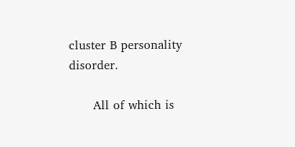cluster B personality disorder.

      All of which is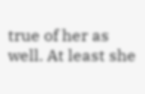true of her as well. At least she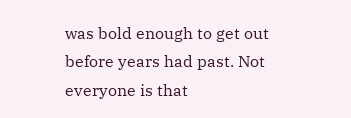was bold enough to get out before years had past. Not everyone is that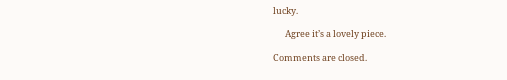lucky.

      Agree it’s a lovely piece.

Comments are closed.